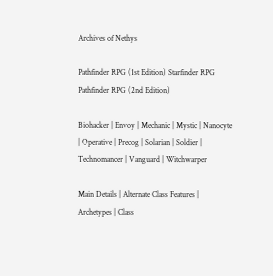Archives of Nethys

Pathfinder RPG (1st Edition) Starfinder RPG Pathfinder RPG (2nd Edition)

Biohacker | Envoy | Mechanic | Mystic | Nanocyte | Operative | Precog | Solarian | Soldier | Technomancer | Vanguard | Witchwarper

Main Details | Alternate Class Features | Archetypes | Class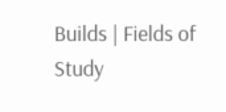Builds | Fields of Study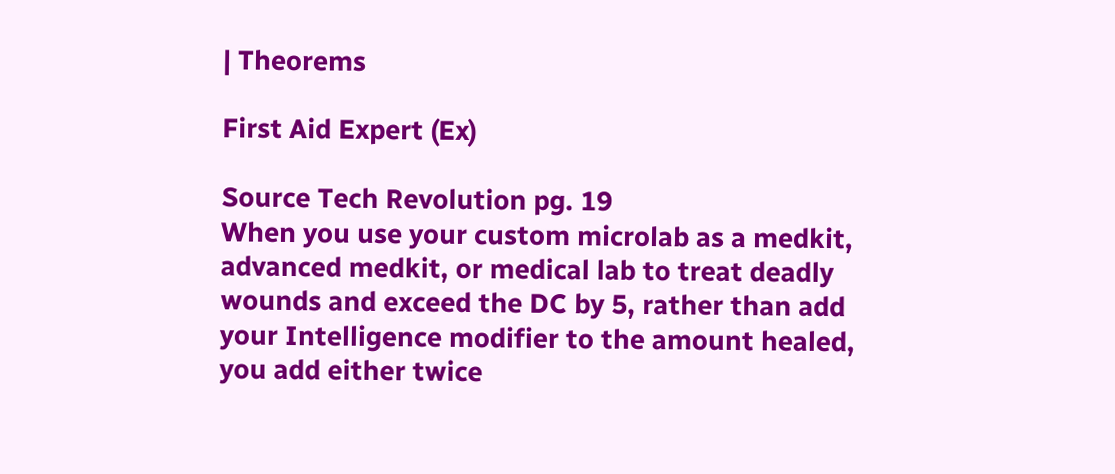| Theorems

First Aid Expert (Ex)

Source Tech Revolution pg. 19
When you use your custom microlab as a medkit, advanced medkit, or medical lab to treat deadly wounds and exceed the DC by 5, rather than add your Intelligence modifier to the amount healed, you add either twice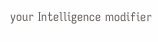your Intelligence modifier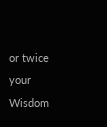or twice your Wisdom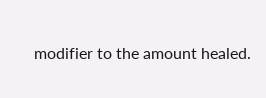modifier to the amount healed.